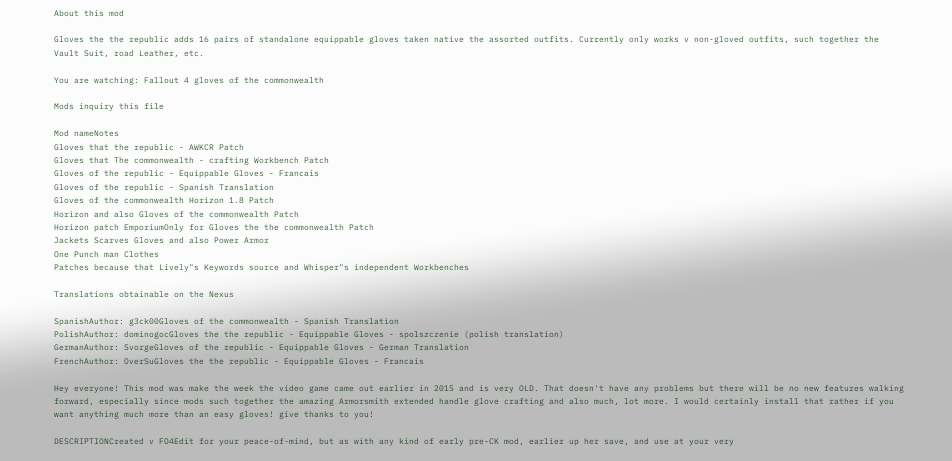About this mod

Gloves the the republic adds 16 pairs of standalone equippable gloves taken native the assorted outfits. Currently only works v non-gloved outfits, such together the Vault Suit, road Leather, etc.

You are watching: Fallout 4 gloves of the commonwealth

Mods inquiry this file

Mod nameNotes
Gloves that the republic - AWKCR Patch
Gloves that The commonwealth - crafting Workbench Patch
Gloves of the republic - Equippable Gloves - Francais
Gloves of the republic - Spanish Translation
Gloves of the commonwealth Horizon 1.8 Patch
Horizon and also Gloves of the commonwealth Patch
Horizon patch EmporiumOnly for Gloves the the commonwealth Patch
Jackets Scarves Gloves and also Power Armor
One Punch man Clothes
Patches because that Lively"s Keywords source and Whisper"s independent Workbenches

Translations obtainable on the Nexus

SpanishAuthor: g3ck00Gloves of the commonwealth - Spanish Translation
PolishAuthor: dominogocGloves the the republic - Equippable Gloves - spolszczenie (polish translation)
GermanAuthor: SvorgeGloves of the republic - Equippable Gloves - German Translation
FrenchAuthor: OverSuGloves the the republic - Equippable Gloves - Francais

Hey everyone! This mod was make the week the video game came out earlier in 2015 and is very OLD. That doesn't have any problems but there will be no new features walking forward, especially since mods such together the amazing Armorsmith extended handle glove crafting and also much, lot more. I would certainly install that rather if you want anything much more than an easy gloves! give thanks to you!

DESCRIPTIONCreated v FO4Edit for your peace-of-mind, but as with any kind of early pre-CK mod, earlier up her save, and use at your very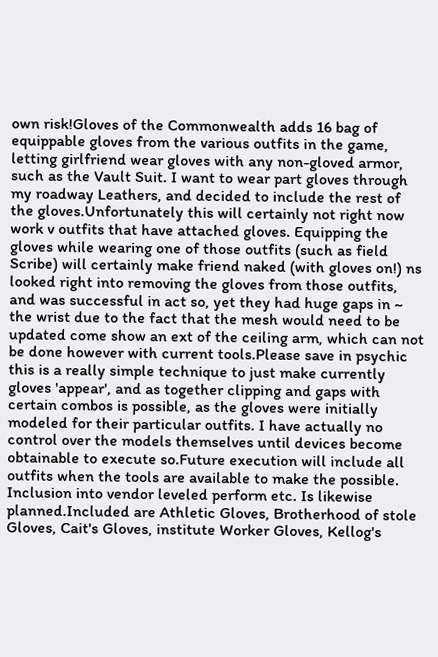own risk!Gloves of the Commonwealth adds 16 bag of equippable gloves from the various outfits in the game, letting girlfriend wear gloves with any non-gloved armor, such as the Vault Suit. I want to wear part gloves through my roadway Leathers, and decided to include the rest of the gloves.Unfortunately this will certainly not right now work v outfits that have attached gloves. Equipping the gloves while wearing one of those outfits (such as field Scribe) will certainly make friend naked (with gloves on!) ns looked right into removing the gloves from those outfits, and was successful in act so, yet they had huge gaps in ~ the wrist due to the fact that the mesh would need to be updated come show an ext of the ceiling arm, which can not be done however with current tools.Please save in psychic this is a really simple technique to just make currently gloves 'appear', and as together clipping and gaps with certain combos is possible, as the gloves were initially modeled for their particular outfits. I have actually no control over the models themselves until devices become obtainable to execute so.Future execution will include all outfits when the tools are available to make the possible. Inclusion into vendor leveled perform etc. Is likewise planned.Included are Athletic Gloves, Brotherhood of stole Gloves, Cait's Gloves, institute Worker Gloves, Kellog's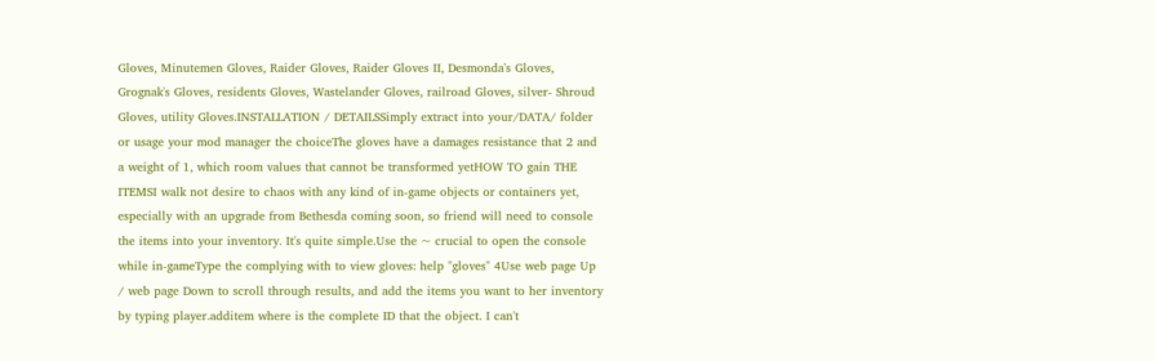Gloves, Minutemen Gloves, Raider Gloves, Raider Gloves II, Desmonda's Gloves, Grognak's Gloves, residents Gloves, Wastelander Gloves, railroad Gloves, silver- Shroud Gloves, utility Gloves.INSTALLATION / DETAILSSimply extract into your/DATA/ folder or usage your mod manager the choiceThe gloves have a damages resistance that 2 and a weight of 1, which room values that cannot be transformed yetHOW TO gain THE ITEMSI walk not desire to chaos with any kind of in-game objects or containers yet, especially with an upgrade from Bethesda coming soon, so friend will need to console the items into your inventory. It's quite simple.Use the ~ crucial to open the console while in-gameType the complying with to view gloves: help "gloves" 4Use web page Up / web page Down to scroll through results, and add the items you want to her inventory by typing player.additem where is the complete ID that the object. I can't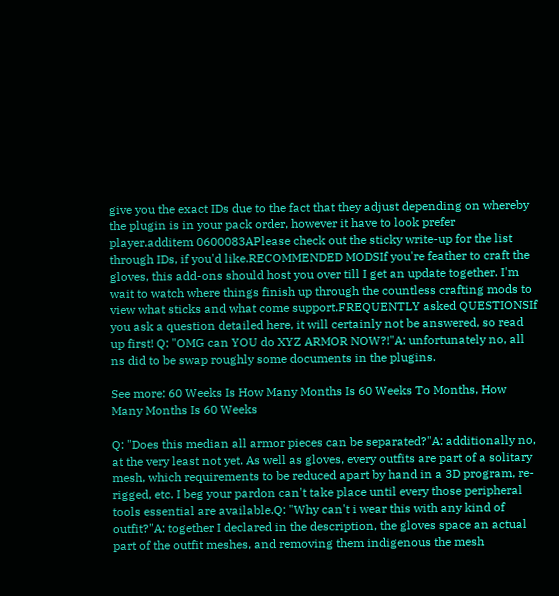give you the exact IDs due to the fact that they adjust depending on whereby the plugin is in your pack order, however it have to look prefer player.additem 0600083APlease check out the sticky write-up for the list through IDs, if you'd like.RECOMMENDED MODSIf you're feather to craft the gloves, this add-ons should host you over till I get an update together. I'm wait to watch where things finish up through the countless crafting mods to view what sticks and what come support.FREQUENTLY asked QUESTIONSIf you ask a question detailed here, it will certainly not be answered, so read up first! Q: "OMG can YOU do XYZ ARMOR NOW?!"A: unfortunately no, all ns did to be swap roughly some documents in the plugins.

See more: 60 Weeks Is How Many Months Is 60 Weeks To Months, How Many Months Is 60 Weeks

Q: "Does this median all armor pieces can be separated?"A: additionally no, at the very least not yet. As well as gloves, every outfits are part of a solitary mesh, which requirements to be reduced apart by hand in a 3D program, re-rigged, etc. I beg your pardon can't take place until every those peripheral tools essential are available.Q: "Why can't i wear this with any kind of outfit?"A: together I declared in the description, the gloves space an actual part of the outfit meshes, and removing them indigenous the mesh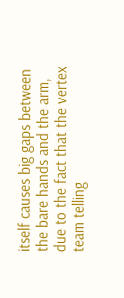itself causes big gaps between the bare hands and the arm, due to the fact that the vertex team telling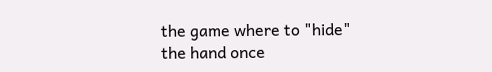the game where to "hide" the hand once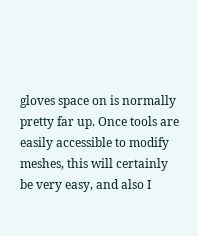gloves space on is normally pretty far up. Once tools are easily accessible to modify meshes, this will certainly be very easy, and also I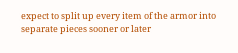expect to split up every item of the armor into separate pieces sooner or later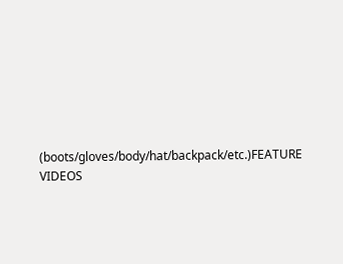(boots/gloves/body/hat/backpack/etc.)FEATURE VIDEOS